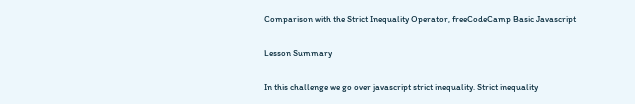Comparison with the Strict Inequality Operator, freeCodeCamp Basic Javascript

Lesson Summary

In this challenge we go over javascript strict inequality. Strict inequality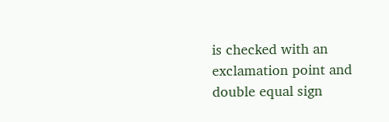is checked with an exclamation point and double equal sign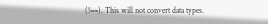(!==). This will not convert data types.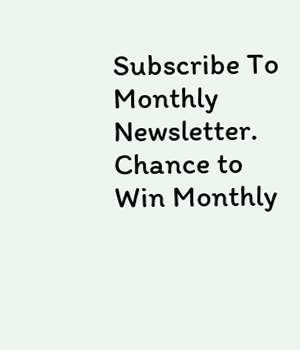Subscribe To Monthly Newsletter. Chance to Win Monthly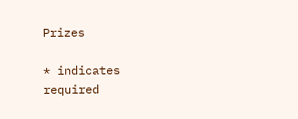Prizes

* indicates required